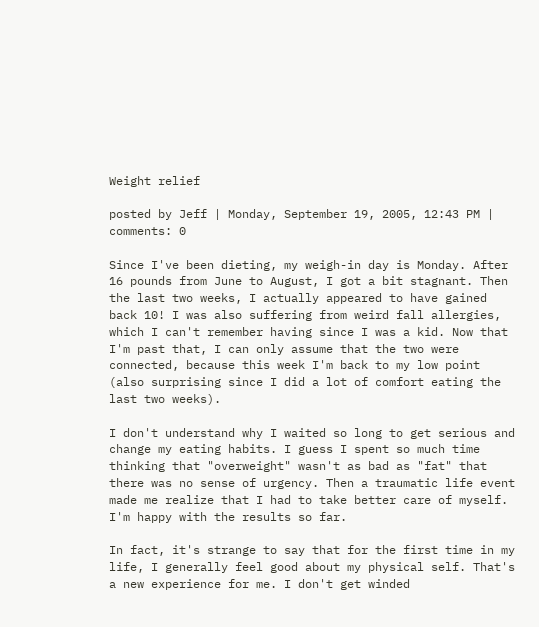Weight relief

posted by Jeff | Monday, September 19, 2005, 12:43 PM | comments: 0

Since I've been dieting, my weigh-in day is Monday. After 16 pounds from June to August, I got a bit stagnant. Then the last two weeks, I actually appeared to have gained back 10! I was also suffering from weird fall allergies, which I can't remember having since I was a kid. Now that I'm past that, I can only assume that the two were connected, because this week I'm back to my low point (also surprising since I did a lot of comfort eating the last two weeks).

I don't understand why I waited so long to get serious and change my eating habits. I guess I spent so much time thinking that "overweight" wasn't as bad as "fat" that there was no sense of urgency. Then a traumatic life event made me realize that I had to take better care of myself. I'm happy with the results so far.

In fact, it's strange to say that for the first time in my life, I generally feel good about my physical self. That's a new experience for me. I don't get winded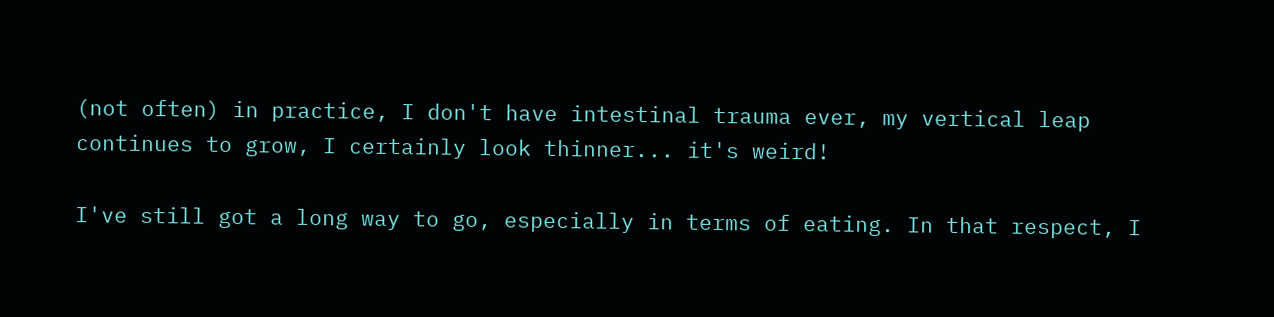(not often) in practice, I don't have intestinal trauma ever, my vertical leap continues to grow, I certainly look thinner... it's weird!

I've still got a long way to go, especially in terms of eating. In that respect, I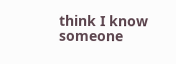think I know someone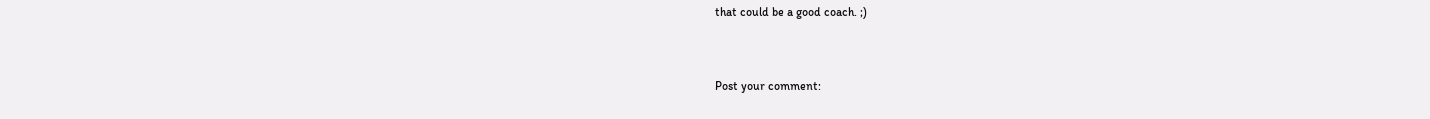that could be a good coach. ;)


Post your comment: